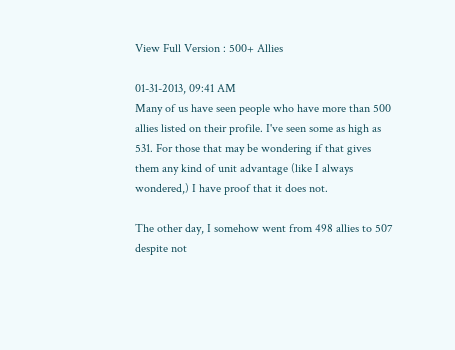View Full Version : 500+ Allies

01-31-2013, 09:41 AM
Many of us have seen people who have more than 500 allies listed on their profile. I've seen some as high as 531. For those that may be wondering if that gives them any kind of unit advantage (like I always wondered,) I have proof that it does not.

The other day, I somehow went from 498 allies to 507 despite not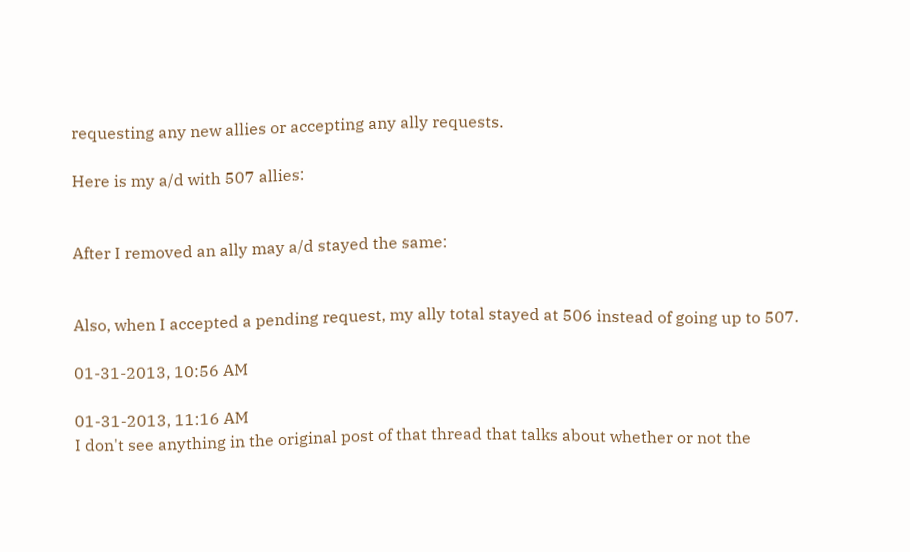requesting any new allies or accepting any ally requests.

Here is my a/d with 507 allies:


After I removed an ally may a/d stayed the same:


Also, when I accepted a pending request, my ally total stayed at 506 instead of going up to 507.

01-31-2013, 10:56 AM

01-31-2013, 11:16 AM
I don't see anything in the original post of that thread that talks about whether or not the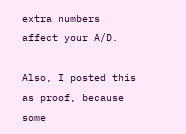extra numbers affect your A/D.

Also, I posted this as proof, because some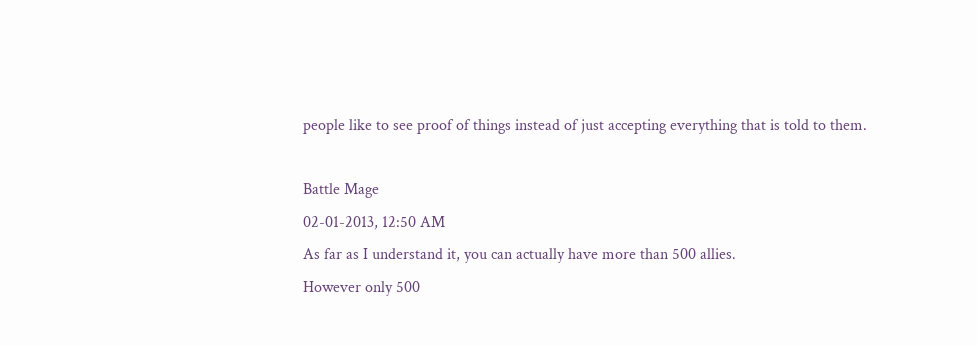people like to see proof of things instead of just accepting everything that is told to them.

Battle Mage
02-01-2013, 12:50 AM
As far as I understand it, you can actually have more than 500 allies.
However only 500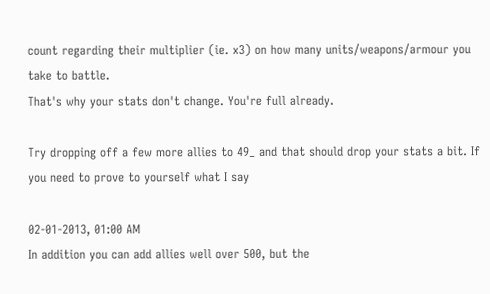count regarding their multiplier (ie. x3) on how many units/weapons/armour you take to battle.
That's why your stats don't change. You're full already.

Try dropping off a few more allies to 49_ and that should drop your stats a bit. If you need to prove to yourself what I say

02-01-2013, 01:00 AM
In addition you can add allies well over 500, but the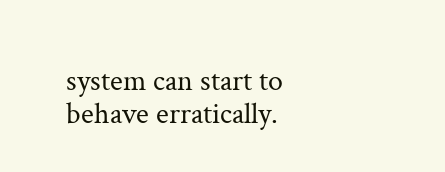system can start to behave erratically.